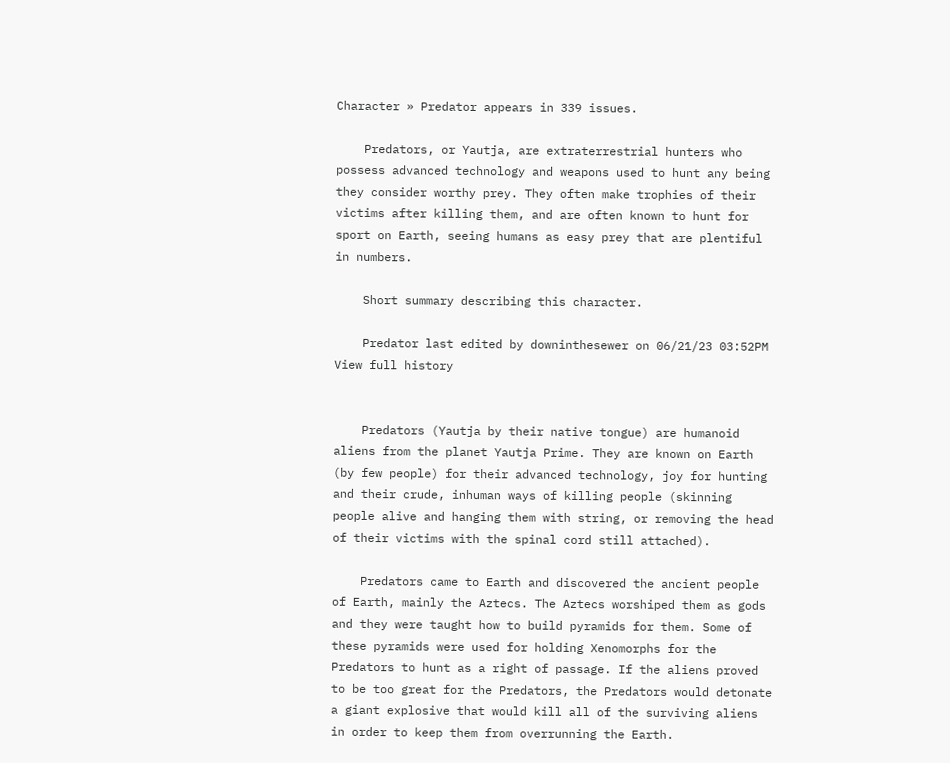Character » Predator appears in 339 issues.

    Predators, or Yautja, are extraterrestrial hunters who possess advanced technology and weapons used to hunt any being they consider worthy prey. They often make trophies of their victims after killing them, and are often known to hunt for sport on Earth, seeing humans as easy prey that are plentiful in numbers.

    Short summary describing this character.

    Predator last edited by downinthesewer on 06/21/23 03:52PM View full history


    Predators (Yautja by their native tongue) are humanoid aliens from the planet Yautja Prime. They are known on Earth (by few people) for their advanced technology, joy for hunting and their crude, inhuman ways of killing people (skinning people alive and hanging them with string, or removing the head of their victims with the spinal cord still attached).

    Predators came to Earth and discovered the ancient people of Earth, mainly the Aztecs. The Aztecs worshiped them as gods and they were taught how to build pyramids for them. Some of these pyramids were used for holding Xenomorphs for the Predators to hunt as a right of passage. If the aliens proved to be too great for the Predators, the Predators would detonate a giant explosive that would kill all of the surviving aliens in order to keep them from overrunning the Earth.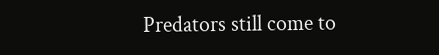Predators still come to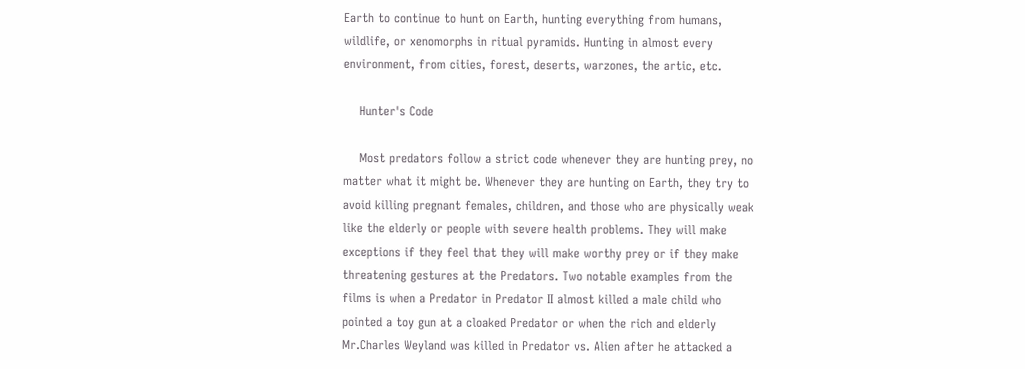Earth to continue to hunt on Earth, hunting everything from humans, wildlife, or xenomorphs in ritual pyramids. Hunting in almost every environment, from cities, forest, deserts, warzones, the artic, etc.

    Hunter's Code

    Most predators follow a strict code whenever they are hunting prey, no matter what it might be. Whenever they are hunting on Earth, they try to avoid killing pregnant females, children, and those who are physically weak like the elderly or people with severe health problems. They will make exceptions if they feel that they will make worthy prey or if they make threatening gestures at the Predators. Two notable examples from the films is when a Predator in Predator II almost killed a male child who pointed a toy gun at a cloaked Predator or when the rich and elderly Mr.Charles Weyland was killed in Predator vs. Alien after he attacked a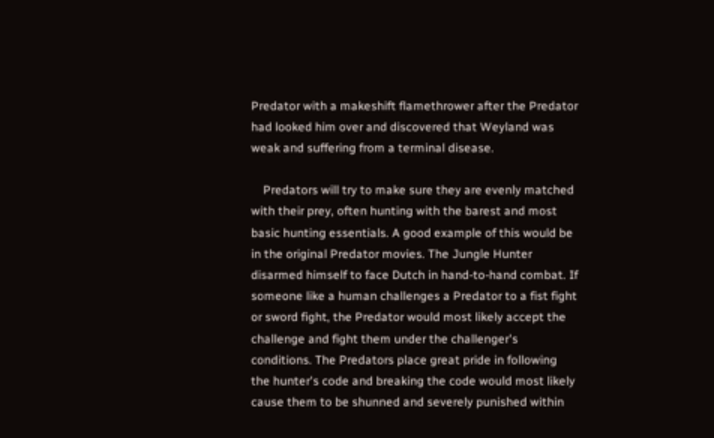Predator with a makeshift flamethrower after the Predator had looked him over and discovered that Weyland was weak and suffering from a terminal disease.

    Predators will try to make sure they are evenly matched with their prey, often hunting with the barest and most basic hunting essentials. A good example of this would be in the original Predator movies. The Jungle Hunter disarmed himself to face Dutch in hand-to-hand combat. If someone like a human challenges a Predator to a fist fight or sword fight, the Predator would most likely accept the challenge and fight them under the challenger's conditions. The Predators place great pride in following the hunter's code and breaking the code would most likely cause them to be shunned and severely punished within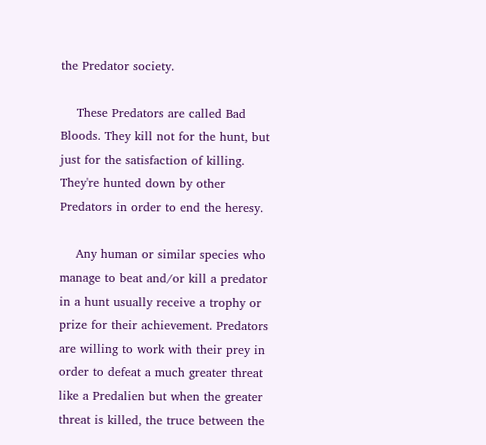the Predator society.

    These Predators are called Bad Bloods. They kill not for the hunt, but just for the satisfaction of killing. They're hunted down by other Predators in order to end the heresy.

    Any human or similar species who manage to beat and/or kill a predator in a hunt usually receive a trophy or prize for their achievement. Predators are willing to work with their prey in order to defeat a much greater threat like a Predalien but when the greater threat is killed, the truce between the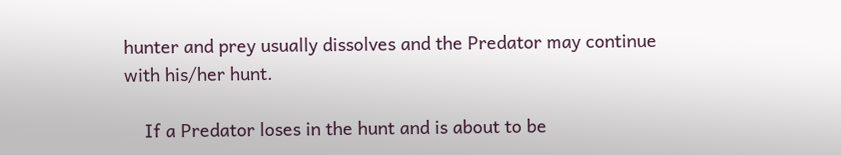hunter and prey usually dissolves and the Predator may continue with his/her hunt.

    If a Predator loses in the hunt and is about to be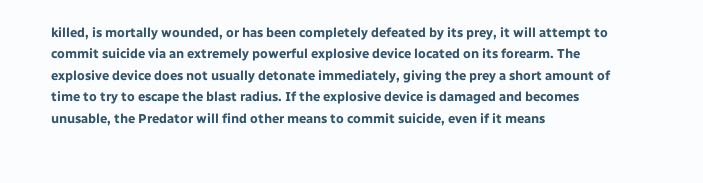killed, is mortally wounded, or has been completely defeated by its prey, it will attempt to commit suicide via an extremely powerful explosive device located on its forearm. The explosive device does not usually detonate immediately, giving the prey a short amount of time to try to escape the blast radius. If the explosive device is damaged and becomes unusable, the Predator will find other means to commit suicide, even if it means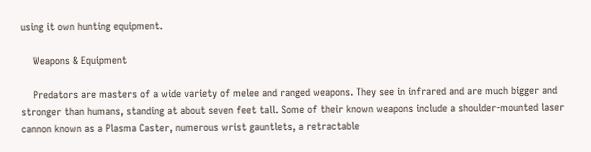using it own hunting equipment.

    Weapons & Equipment

    Predators are masters of a wide variety of melee and ranged weapons. They see in infrared and are much bigger and stronger than humans, standing at about seven feet tall. Some of their known weapons include a shoulder-mounted laser cannon known as a Plasma Caster, numerous wrist gauntlets, a retractable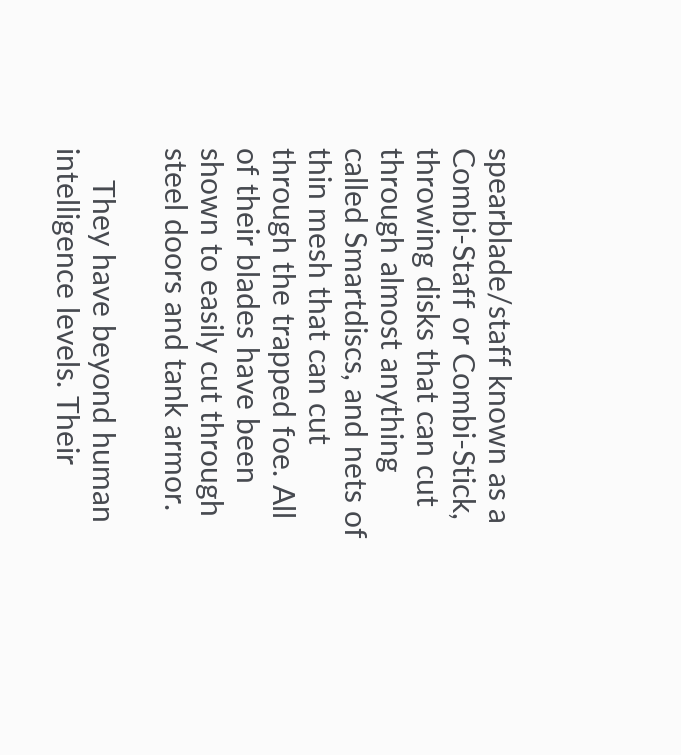spearblade/staff known as a Combi-Staff or Combi-Stick, throwing disks that can cut through almost anything called Smartdiscs, and nets of thin mesh that can cut through the trapped foe. All of their blades have been shown to easily cut through steel doors and tank armor.

    They have beyond human intelligence levels. Their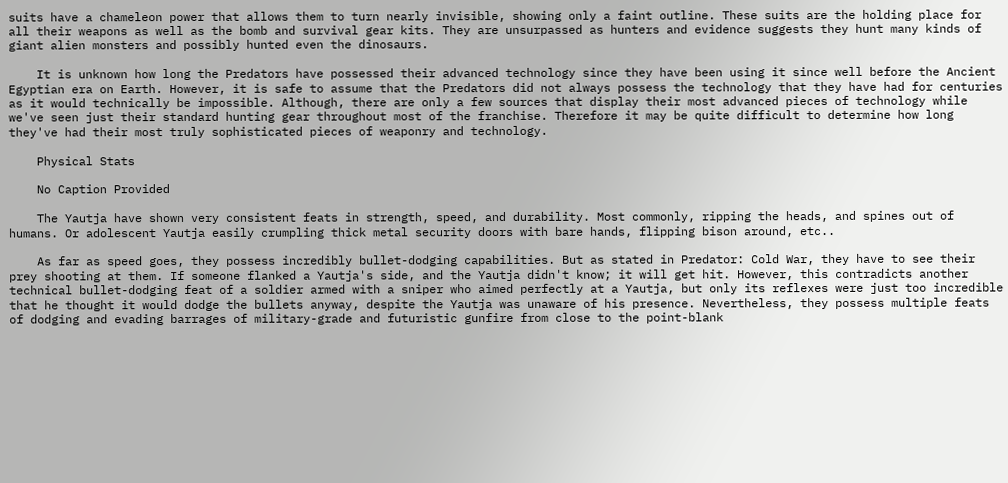suits have a chameleon power that allows them to turn nearly invisible, showing only a faint outline. These suits are the holding place for all their weapons as well as the bomb and survival gear kits. They are unsurpassed as hunters and evidence suggests they hunt many kinds of giant alien monsters and possibly hunted even the dinosaurs.

    It is unknown how long the Predators have possessed their advanced technology since they have been using it since well before the Ancient Egyptian era on Earth. However, it is safe to assume that the Predators did not always possess the technology that they have had for centuries as it would technically be impossible. Although, there are only a few sources that display their most advanced pieces of technology while we've seen just their standard hunting gear throughout most of the franchise. Therefore it may be quite difficult to determine how long they've had their most truly sophisticated pieces of weaponry and technology.

    Physical Stats

    No Caption Provided

    The Yautja have shown very consistent feats in strength, speed, and durability. Most commonly, ripping the heads, and spines out of humans. Or adolescent Yautja easily crumpling thick metal security doors with bare hands, flipping bison around, etc..

    As far as speed goes, they possess incredibly bullet-dodging capabilities. But as stated in Predator: Cold War, they have to see their prey shooting at them. If someone flanked a Yautja's side, and the Yautja didn't know; it will get hit. However, this contradicts another technical bullet-dodging feat of a soldier armed with a sniper who aimed perfectly at a Yautja, but only its reflexes were just too incredible that he thought it would dodge the bullets anyway, despite the Yautja was unaware of his presence. Nevertheless, they possess multiple feats of dodging and evading barrages of military-grade and futuristic gunfire from close to the point-blank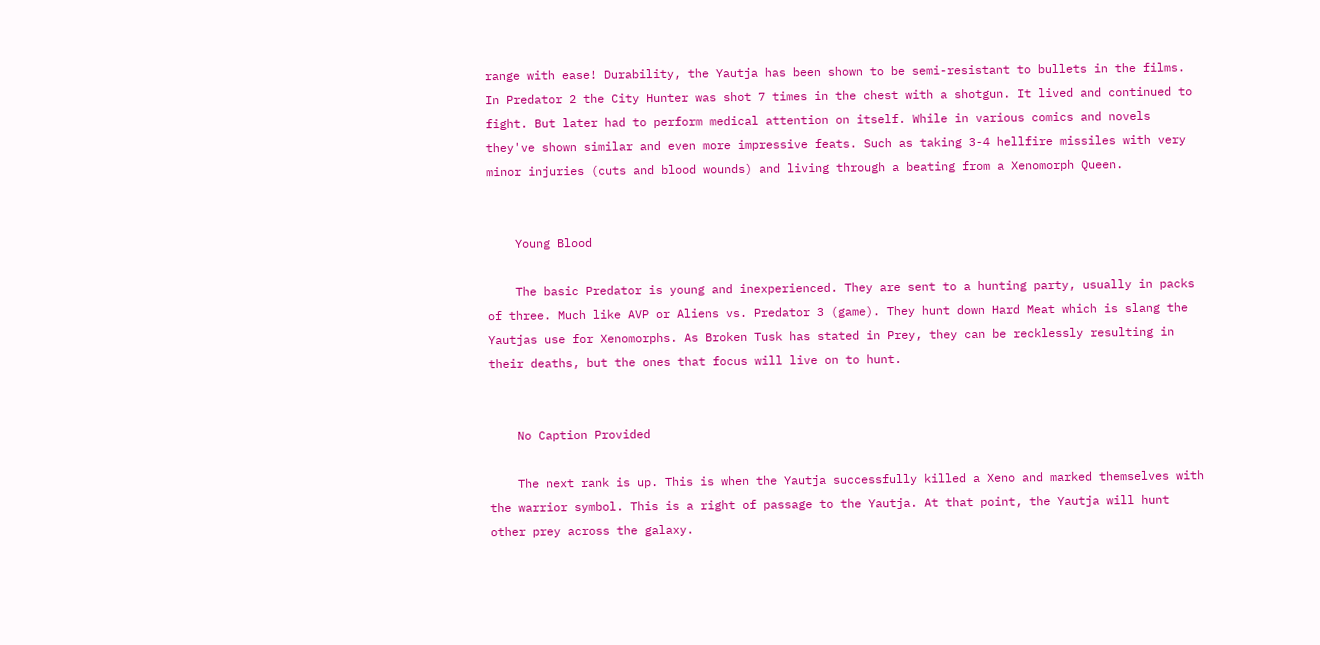range with ease! Durability, the Yautja has been shown to be semi-resistant to bullets in the films. In Predator 2 the City Hunter was shot 7 times in the chest with a shotgun. It lived and continued to fight. But later had to perform medical attention on itself. While in various comics and novels they've shown similar and even more impressive feats. Such as taking 3-4 hellfire missiles with very minor injuries (cuts and blood wounds) and living through a beating from a Xenomorph Queen.


    Young Blood

    The basic Predator is young and inexperienced. They are sent to a hunting party, usually in packs of three. Much like AVP or Aliens vs. Predator 3 (game). They hunt down Hard Meat which is slang the Yautjas use for Xenomorphs. As Broken Tusk has stated in Prey, they can be recklessly resulting in their deaths, but the ones that focus will live on to hunt.


    No Caption Provided

    The next rank is up. This is when the Yautja successfully killed a Xeno and marked themselves with the warrior symbol. This is a right of passage to the Yautja. At that point, the Yautja will hunt other prey across the galaxy.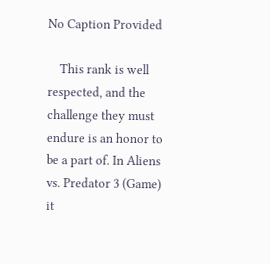No Caption Provided

    This rank is well respected, and the challenge they must endure is an honor to be a part of. In Aliens vs. Predator 3 (Game) it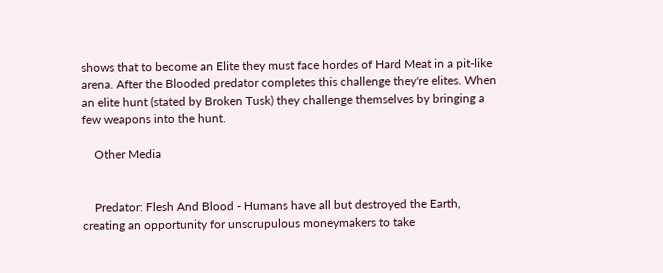shows that to become an Elite they must face hordes of Hard Meat in a pit-like arena. After the Blooded predator completes this challenge they're elites. When an elite hunt (stated by Broken Tusk) they challenge themselves by bringing a few weapons into the hunt.

    Other Media


    Predator: Flesh And Blood - Humans have all but destroyed the Earth, creating an opportunity for unscrupulous moneymakers to take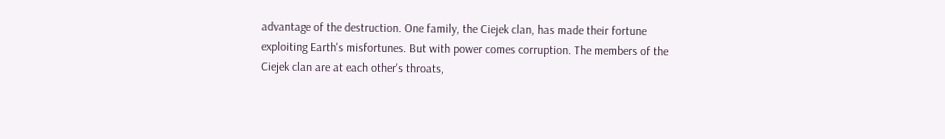advantage of the destruction. One family, the Ciejek clan, has made their fortune exploiting Earth's misfortunes. But with power comes corruption. The members of the Ciejek clan are at each other's throats,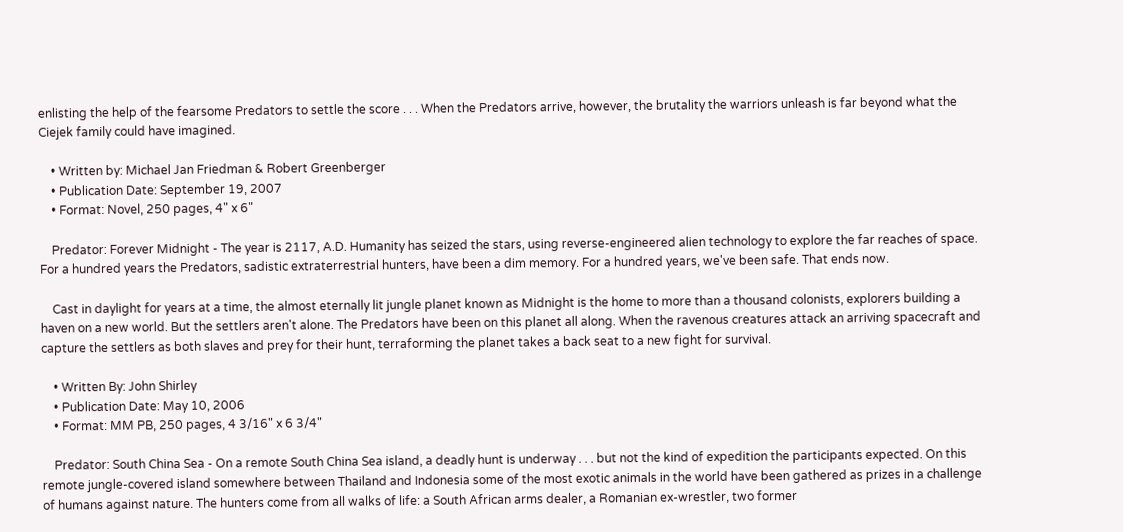enlisting the help of the fearsome Predators to settle the score . . . When the Predators arrive, however, the brutality the warriors unleash is far beyond what the Ciejek family could have imagined.

    • Written by: Michael Jan Friedman & Robert Greenberger
    • Publication Date: September 19, 2007
    • Format: Novel, 250 pages, 4" x 6"

    Predator: Forever Midnight - The year is 2117, A.D. Humanity has seized the stars, using reverse-engineered alien technology to explore the far reaches of space. For a hundred years the Predators, sadistic extraterrestrial hunters, have been a dim memory. For a hundred years, we've been safe. That ends now.

    Cast in daylight for years at a time, the almost eternally lit jungle planet known as Midnight is the home to more than a thousand colonists, explorers building a haven on a new world. But the settlers aren't alone. The Predators have been on this planet all along. When the ravenous creatures attack an arriving spacecraft and capture the settlers as both slaves and prey for their hunt, terraforming the planet takes a back seat to a new fight for survival.

    • Written By: John Shirley
    • Publication Date: May 10, 2006
    • Format: MM PB, 250 pages, 4 3/16" x 6 3/4"

    Predator: South China Sea - On a remote South China Sea island, a deadly hunt is underway . . . but not the kind of expedition the participants expected. On this remote jungle-covered island somewhere between Thailand and Indonesia some of the most exotic animals in the world have been gathered as prizes in a challenge of humans against nature. The hunters come from all walks of life: a South African arms dealer, a Romanian ex-wrestler, two former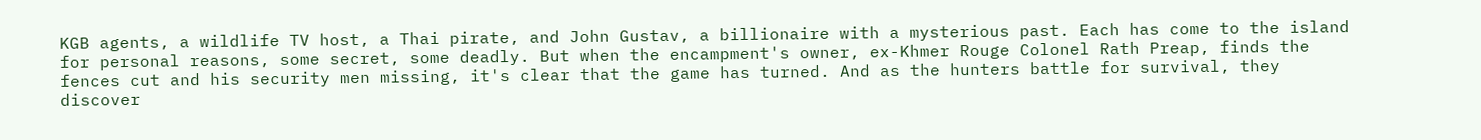KGB agents, a wildlife TV host, a Thai pirate, and John Gustav, a billionaire with a mysterious past. Each has come to the island for personal reasons, some secret, some deadly. But when the encampment's owner, ex-Khmer Rouge Colonel Rath Preap, finds the fences cut and his security men missing, it's clear that the game has turned. And as the hunters battle for survival, they discover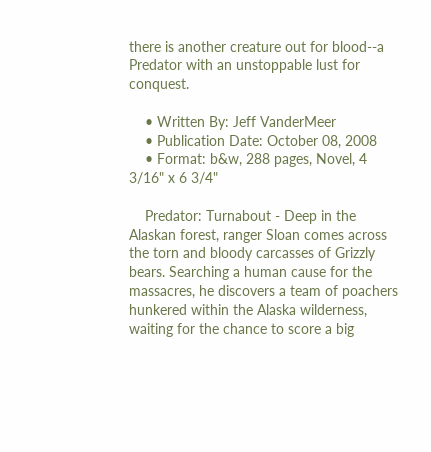there is another creature out for blood--a Predator with an unstoppable lust for conquest.

    • Written By: Jeff VanderMeer
    • Publication Date: October 08, 2008
    • Format: b&w, 288 pages, Novel, 4 3/16" x 6 3/4"

    Predator: Turnabout - Deep in the Alaskan forest, ranger Sloan comes across the torn and bloody carcasses of Grizzly bears. Searching a human cause for the massacres, he discovers a team of poachers hunkered within the Alaska wilderness, waiting for the chance to score a big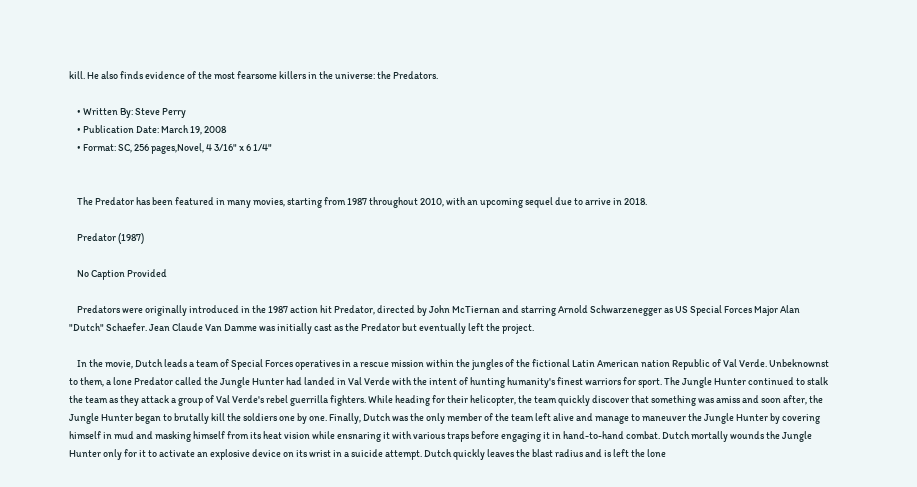kill. He also finds evidence of the most fearsome killers in the universe: the Predators.

    • Written By: Steve Perry
    • Publication Date: March 19, 2008
    • Format: SC, 256 pages,Novel, 4 3/16" x 6 1/4"


    The Predator has been featured in many movies, starting from 1987 throughout 2010, with an upcoming sequel due to arrive in 2018.

    Predator (1987)

    No Caption Provided

    Predators were originally introduced in the 1987 action hit Predator, directed by John McTiernan and starring Arnold Schwarzenegger as US Special Forces Major Alan "Dutch" Schaefer. Jean Claude Van Damme was initially cast as the Predator but eventually left the project.

    In the movie, Dutch leads a team of Special Forces operatives in a rescue mission within the jungles of the fictional Latin American nation Republic of Val Verde. Unbeknownst to them, a lone Predator called the Jungle Hunter had landed in Val Verde with the intent of hunting humanity's finest warriors for sport. The Jungle Hunter continued to stalk the team as they attack a group of Val Verde's rebel guerrilla fighters. While heading for their helicopter, the team quickly discover that something was amiss and soon after, the Jungle Hunter began to brutally kill the soldiers one by one. Finally, Dutch was the only member of the team left alive and manage to maneuver the Jungle Hunter by covering himself in mud and masking himself from its heat vision while ensnaring it with various traps before engaging it in hand-to-hand combat. Dutch mortally wounds the Jungle Hunter only for it to activate an explosive device on its wrist in a suicide attempt. Dutch quickly leaves the blast radius and is left the lone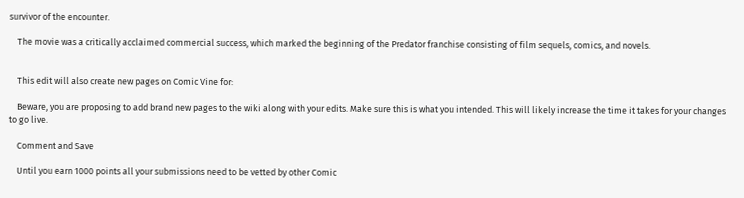survivor of the encounter.

    The movie was a critically acclaimed commercial success, which marked the beginning of the Predator franchise consisting of film sequels, comics, and novels.


    This edit will also create new pages on Comic Vine for:

    Beware, you are proposing to add brand new pages to the wiki along with your edits. Make sure this is what you intended. This will likely increase the time it takes for your changes to go live.

    Comment and Save

    Until you earn 1000 points all your submissions need to be vetted by other Comic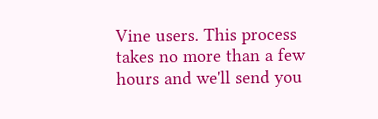Vine users. This process takes no more than a few hours and we'll send you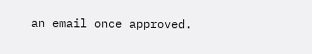an email once approved.